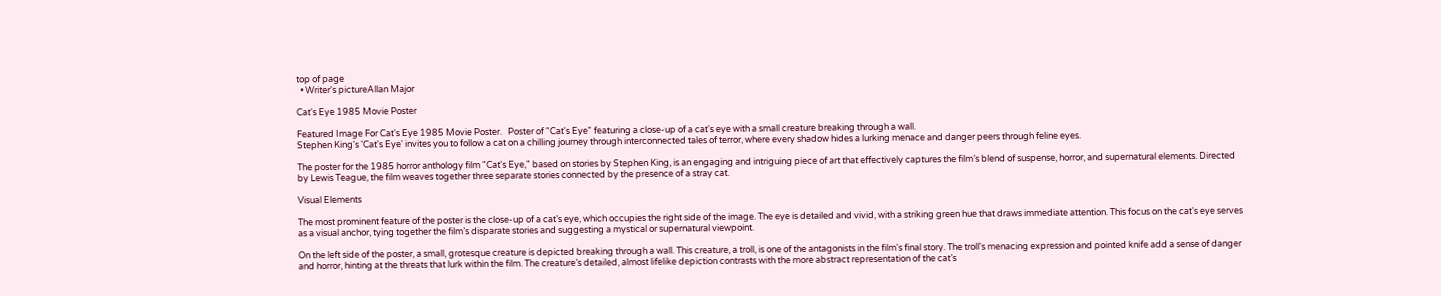top of page
  • Writer's pictureAllan Major

Cat's Eye 1985 Movie Poster

Featured Image For Cat's Eye 1985 Movie Poster.   Poster of "Cat's Eye" featuring a close-up of a cat's eye with a small creature breaking through a wall.
Stephen King's 'Cat's Eye' invites you to follow a cat on a chilling journey through interconnected tales of terror, where every shadow hides a lurking menace and danger peers through feline eyes.

The poster for the 1985 horror anthology film "Cat's Eye," based on stories by Stephen King, is an engaging and intriguing piece of art that effectively captures the film’s blend of suspense, horror, and supernatural elements. Directed by Lewis Teague, the film weaves together three separate stories connected by the presence of a stray cat.

Visual Elements

The most prominent feature of the poster is the close-up of a cat’s eye, which occupies the right side of the image. The eye is detailed and vivid, with a striking green hue that draws immediate attention. This focus on the cat's eye serves as a visual anchor, tying together the film’s disparate stories and suggesting a mystical or supernatural viewpoint.

On the left side of the poster, a small, grotesque creature is depicted breaking through a wall. This creature, a troll, is one of the antagonists in the film's final story. The troll's menacing expression and pointed knife add a sense of danger and horror, hinting at the threats that lurk within the film. The creature’s detailed, almost lifelike depiction contrasts with the more abstract representation of the cat’s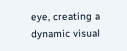eye, creating a dynamic visual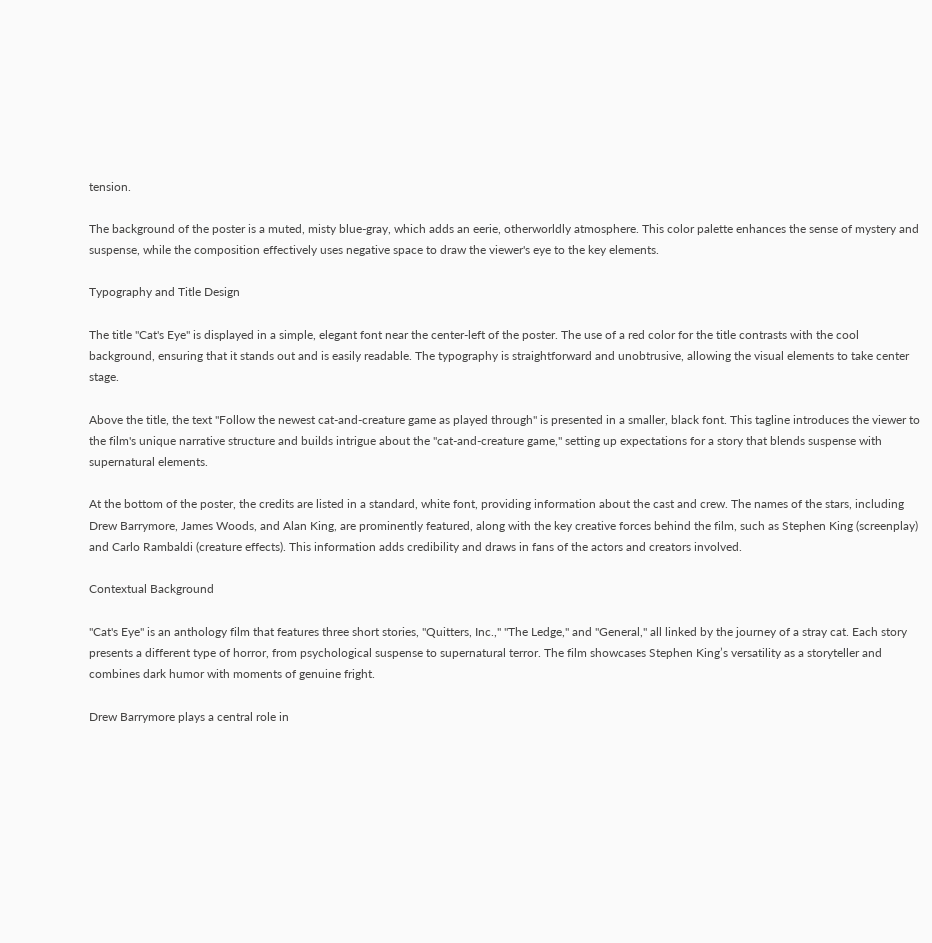tension.

The background of the poster is a muted, misty blue-gray, which adds an eerie, otherworldly atmosphere. This color palette enhances the sense of mystery and suspense, while the composition effectively uses negative space to draw the viewer's eye to the key elements.

Typography and Title Design

The title "Cat's Eye" is displayed in a simple, elegant font near the center-left of the poster. The use of a red color for the title contrasts with the cool background, ensuring that it stands out and is easily readable. The typography is straightforward and unobtrusive, allowing the visual elements to take center stage.

Above the title, the text "Follow the newest cat-and-creature game as played through" is presented in a smaller, black font. This tagline introduces the viewer to the film's unique narrative structure and builds intrigue about the "cat-and-creature game," setting up expectations for a story that blends suspense with supernatural elements.

At the bottom of the poster, the credits are listed in a standard, white font, providing information about the cast and crew. The names of the stars, including Drew Barrymore, James Woods, and Alan King, are prominently featured, along with the key creative forces behind the film, such as Stephen King (screenplay) and Carlo Rambaldi (creature effects). This information adds credibility and draws in fans of the actors and creators involved.

Contextual Background

"Cat's Eye" is an anthology film that features three short stories, "Quitters, Inc.," "The Ledge," and "General," all linked by the journey of a stray cat. Each story presents a different type of horror, from psychological suspense to supernatural terror. The film showcases Stephen King’s versatility as a storyteller and combines dark humor with moments of genuine fright.

Drew Barrymore plays a central role in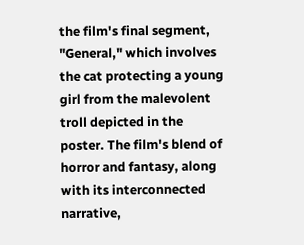the film's final segment, "General," which involves the cat protecting a young girl from the malevolent troll depicted in the poster. The film's blend of horror and fantasy, along with its interconnected narrative,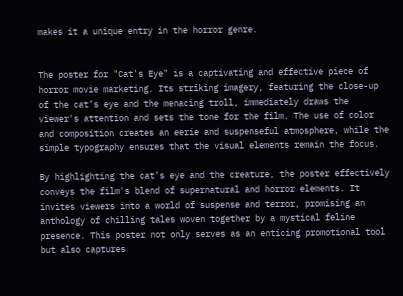makes it a unique entry in the horror genre.


The poster for "Cat's Eye" is a captivating and effective piece of horror movie marketing. Its striking imagery, featuring the close-up of the cat’s eye and the menacing troll, immediately draws the viewer's attention and sets the tone for the film. The use of color and composition creates an eerie and suspenseful atmosphere, while the simple typography ensures that the visual elements remain the focus.

By highlighting the cat’s eye and the creature, the poster effectively conveys the film's blend of supernatural and horror elements. It invites viewers into a world of suspense and terror, promising an anthology of chilling tales woven together by a mystical feline presence. This poster not only serves as an enticing promotional tool but also captures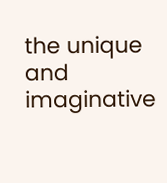the unique and imaginative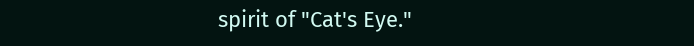spirit of "Cat's Eye."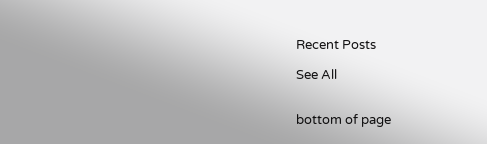Recent Posts

See All


bottom of page